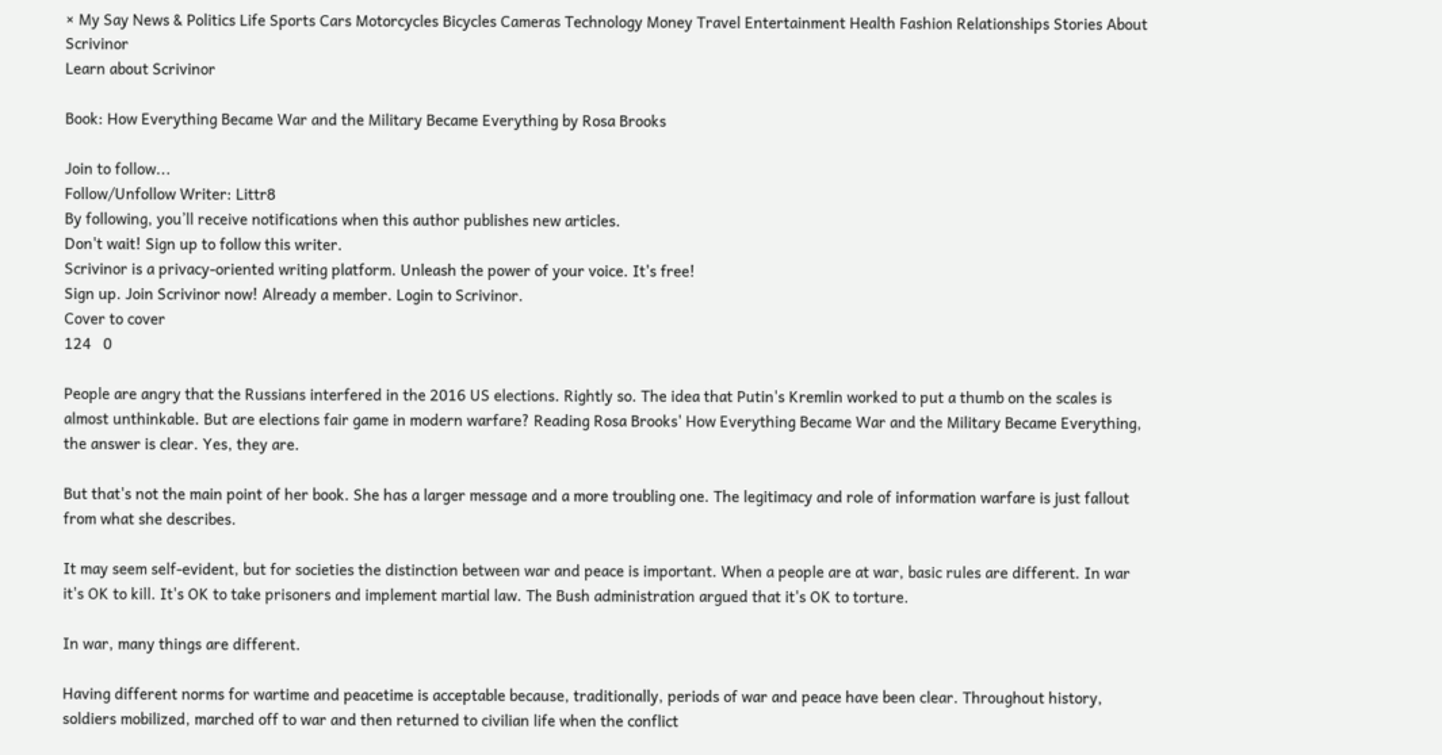× My Say News & Politics Life Sports Cars Motorcycles Bicycles Cameras Technology Money Travel Entertainment Health Fashion Relationships Stories About Scrivinor
Learn about Scrivinor

Book: How Everything Became War and the Military Became Everything by Rosa Brooks

Join to follow...
Follow/Unfollow Writer: Littr8
By following, you’ll receive notifications when this author publishes new articles.
Don't wait! Sign up to follow this writer.
Scrivinor is a privacy-oriented writing platform. Unleash the power of your voice. It's free!
Sign up. Join Scrivinor now! Already a member. Login to Scrivinor.
Cover to cover
124   0

People are angry that the Russians interfered in the 2016 US elections. Rightly so. The idea that Putin's Kremlin worked to put a thumb on the scales is almost unthinkable. But are elections fair game in modern warfare? Reading Rosa Brooks' How Everything Became War and the Military Became Everything, the answer is clear. Yes, they are.

But that's not the main point of her book. She has a larger message and a more troubling one. The legitimacy and role of information warfare is just fallout from what she describes.

It may seem self-evident, but for societies the distinction between war and peace is important. When a people are at war, basic rules are different. In war it's OK to kill. It's OK to take prisoners and implement martial law. The Bush administration argued that it's OK to torture.

In war, many things are different.

Having different norms for wartime and peacetime is acceptable because, traditionally, periods of war and peace have been clear. Throughout history, soldiers mobilized, marched off to war and then returned to civilian life when the conflict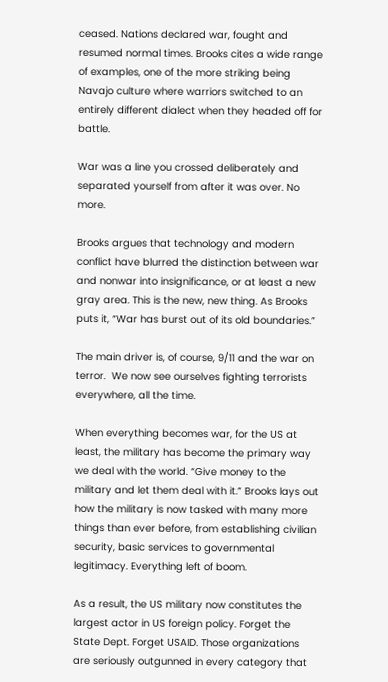ceased. Nations declared war, fought and resumed normal times. Brooks cites a wide range of examples, one of the more striking being Navajo culture where warriors switched to an entirely different dialect when they headed off for battle.

War was a line you crossed deliberately and separated yourself from after it was over. No more.

Brooks argues that technology and modern conflict have blurred the distinction between war and nonwar into insignificance, or at least a new gray area. This is the new, new thing. As Brooks puts it, “War has burst out of its old boundaries.”

The main driver is, of course, 9/11 and the war on terror.  We now see ourselves fighting terrorists everywhere, all the time.

When everything becomes war, for the US at least, the military has become the primary way we deal with the world. “Give money to the military and let them deal with it.” Brooks lays out how the military is now tasked with many more things than ever before, from establishing civilian security, basic services to governmental legitimacy. Everything left of boom.

As a result, the US military now constitutes the largest actor in US foreign policy. Forget the State Dept. Forget USAID. Those organizations are seriously outgunned in every category that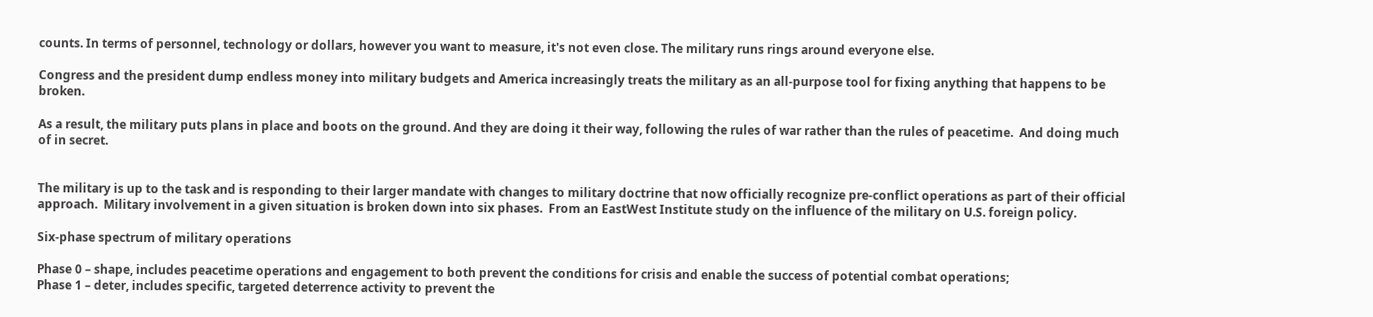counts. In terms of personnel, technology or dollars, however you want to measure, it's not even close. The military runs rings around everyone else.

Congress and the president dump endless money into military budgets and America increasingly treats the military as an all-purpose tool for fixing anything that happens to be broken.

As a result, the military puts plans in place and boots on the ground. And they are doing it their way, following the rules of war rather than the rules of peacetime.  And doing much of in secret.


The military is up to the task and is responding to their larger mandate with changes to military doctrine that now officially recognize pre-conflict operations as part of their official approach.  Military involvement in a given situation is broken down into six phases.  From an EastWest Institute study on the influence of the military on U.S. foreign policy.

Six-phase spectrum of military operations

Phase 0 – shape, includes peacetime operations and engagement to both prevent the conditions for crisis and enable the success of potential combat operations;
Phase 1 – deter, includes specific, targeted deterrence activity to prevent the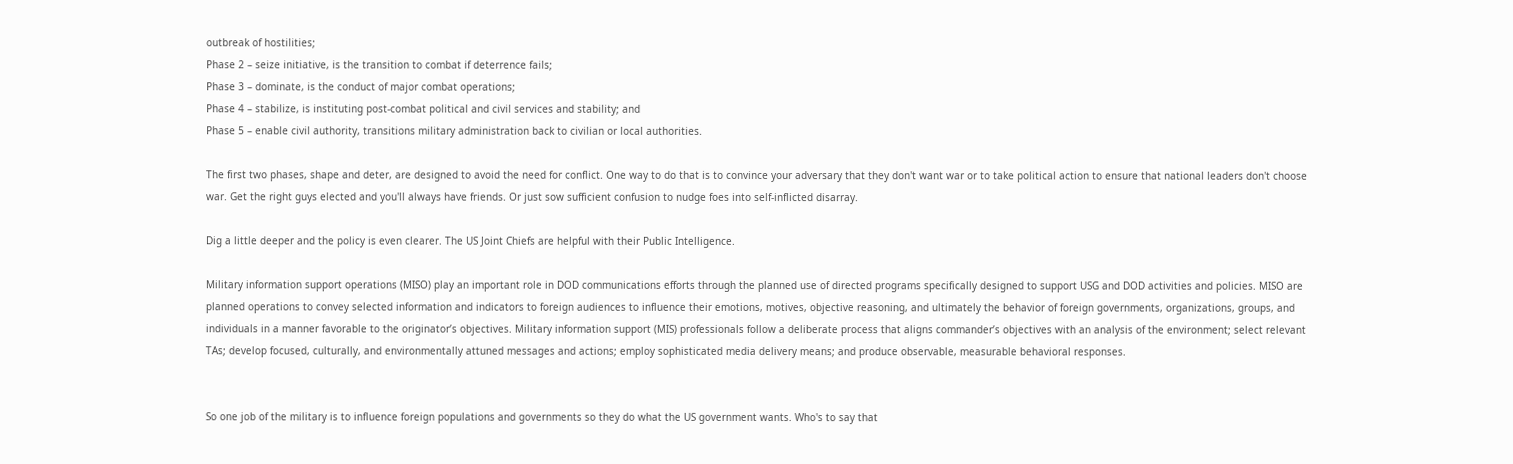outbreak of hostilities;
Phase 2 – seize initiative, is the transition to combat if deterrence fails;
Phase 3 – dominate, is the conduct of major combat operations;
Phase 4 – stabilize, is instituting post-combat political and civil services and stability; and
Phase 5 – enable civil authority, transitions military administration back to civilian or local authorities.

The first two phases, shape and deter, are designed to avoid the need for conflict. One way to do that is to convince your adversary that they don't want war or to take political action to ensure that national leaders don't choose war. Get the right guys elected and you'll always have friends. Or just sow sufficient confusion to nudge foes into self-inflicted disarray.

Dig a little deeper and the policy is even clearer. The US Joint Chiefs are helpful with their Public Intelligence.

Military information support operations (MISO) play an important role in DOD communications efforts through the planned use of directed programs specifically designed to support USG and DOD activities and policies. MISO are planned operations to convey selected information and indicators to foreign audiences to influence their emotions, motives, objective reasoning, and ultimately the behavior of foreign governments, organizations, groups, and individuals in a manner favorable to the originator’s objectives. Military information support (MIS) professionals follow a deliberate process that aligns commander’s objectives with an analysis of the environment; select relevant TAs; develop focused, culturally, and environmentally attuned messages and actions; employ sophisticated media delivery means; and produce observable, measurable behavioral responses.


So one job of the military is to influence foreign populations and governments so they do what the US government wants. Who's to say that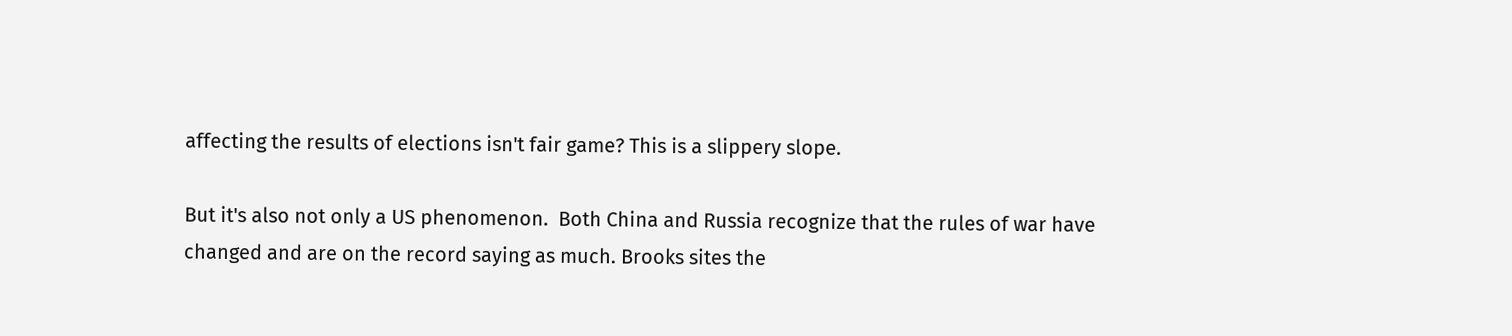affecting the results of elections isn't fair game? This is a slippery slope.

But it's also not only a US phenomenon.  Both China and Russia recognize that the rules of war have changed and are on the record saying as much. Brooks sites the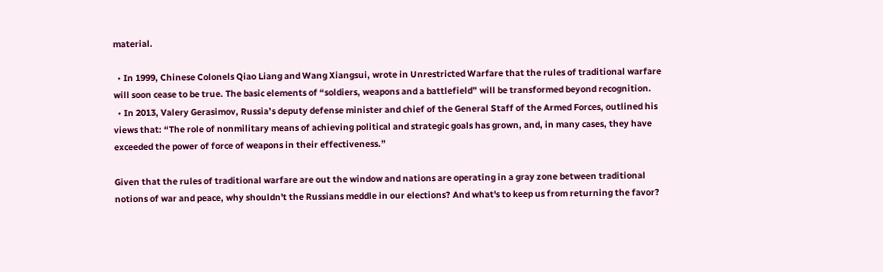material.

  • In 1999, Chinese Colonels Qiao Liang and Wang Xiangsui, wrote in Unrestricted Warfare that the rules of traditional warfare will soon cease to be true. The basic elements of “soldiers, weapons and a battlefield” will be transformed beyond recognition.
  • In 2013, Valery Gerasimov, Russia’s deputy defense minister and chief of the General Staff of the Armed Forces, outlined his views that: “The role of nonmilitary means of achieving political and strategic goals has grown, and, in many cases, they have exceeded the power of force of weapons in their effectiveness.”

Given that the rules of traditional warfare are out the window and nations are operating in a gray zone between traditional notions of war and peace, why shouldn't the Russians meddle in our elections? And what's to keep us from returning the favor?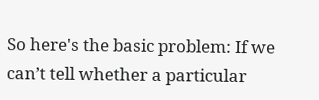So here's the basic problem: If we can’t tell whether a particular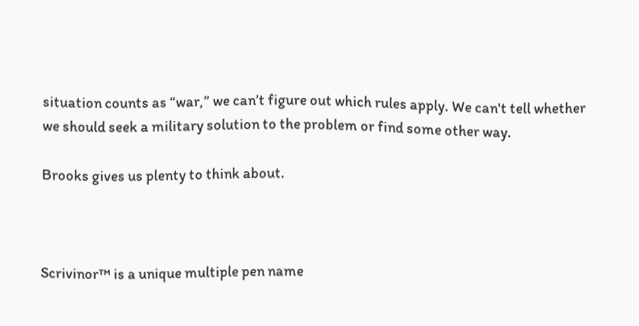situation counts as “war,” we can’t figure out which rules apply. We can't tell whether we should seek a military solution to the problem or find some other way.

Brooks gives us plenty to think about.



Scrivinor™ is a unique multiple pen name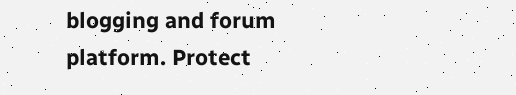blogging and forum platform. Protect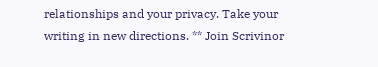relationships and your privacy. Take your writing in new directions. ** Join Scrivinor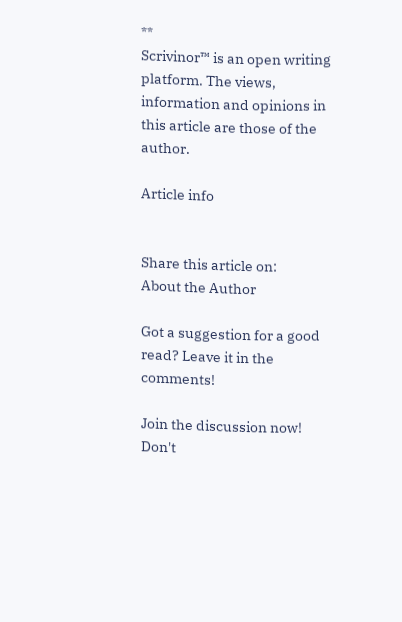**
Scrivinor™ is an open writing platform. The views, information and opinions in this article are those of the author.

Article info


Share this article on:
About the Author

Got a suggestion for a good read? Leave it in the comments!

Join the discussion now!
Don't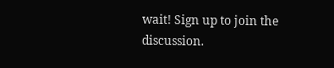wait! Sign up to join the discussion.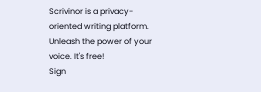Scrivinor is a privacy-oriented writing platform. Unleash the power of your voice. It's free!
Sign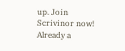up. Join Scrivinor now! Already a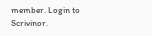member. Login to Scrivinor.